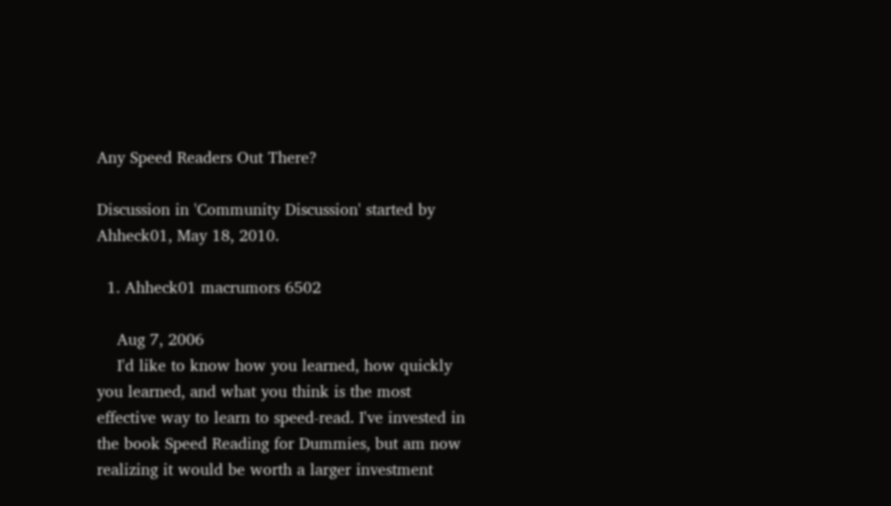Any Speed Readers Out There?

Discussion in 'Community Discussion' started by Ahheck01, May 18, 2010.

  1. Ahheck01 macrumors 6502

    Aug 7, 2006
    I'd like to know how you learned, how quickly you learned, and what you think is the most effective way to learn to speed-read. I've invested in the book Speed Reading for Dummies, but am now realizing it would be worth a larger investment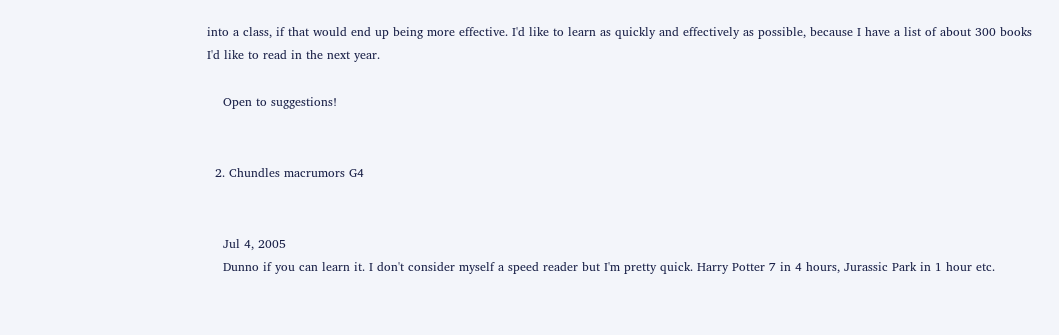into a class, if that would end up being more effective. I'd like to learn as quickly and effectively as possible, because I have a list of about 300 books I'd like to read in the next year.

    Open to suggestions!


  2. Chundles macrumors G4


    Jul 4, 2005
    Dunno if you can learn it. I don't consider myself a speed reader but I'm pretty quick. Harry Potter 7 in 4 hours, Jurassic Park in 1 hour etc.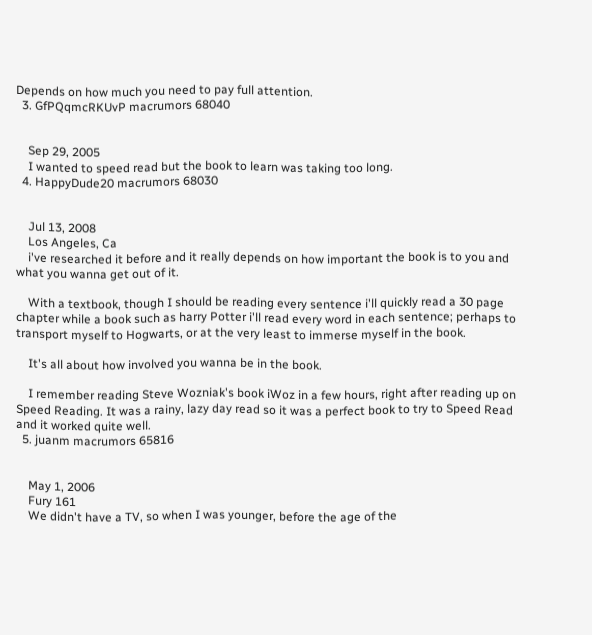Depends on how much you need to pay full attention.
  3. GfPQqmcRKUvP macrumors 68040


    Sep 29, 2005
    I wanted to speed read but the book to learn was taking too long.
  4. HappyDude20 macrumors 68030


    Jul 13, 2008
    Los Angeles, Ca
    i've researched it before and it really depends on how important the book is to you and what you wanna get out of it.

    With a textbook, though I should be reading every sentence i'll quickly read a 30 page chapter while a book such as harry Potter i'll read every word in each sentence; perhaps to transport myself to Hogwarts, or at the very least to immerse myself in the book.

    It's all about how involved you wanna be in the book.

    I remember reading Steve Wozniak's book iWoz in a few hours, right after reading up on Speed Reading. It was a rainy, lazy day read so it was a perfect book to try to Speed Read and it worked quite well.
  5. juanm macrumors 65816


    May 1, 2006
    Fury 161
    We didn't have a TV, so when I was younger, before the age of the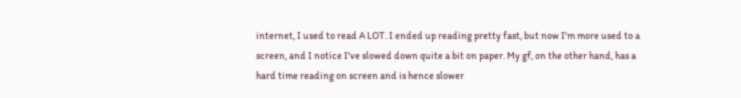internet, I used to read A LOT. I ended up reading pretty fast, but now I'm more used to a screen, and I notice I've slowed down quite a bit on paper. My gf, on the other hand, has a hard time reading on screen and is hence slower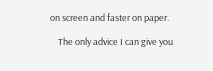on screen and faster on paper.

    The only advice I can give you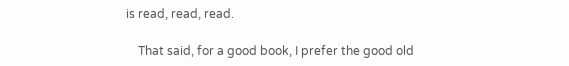is read, read, read.

    That said, for a good book, I prefer the good old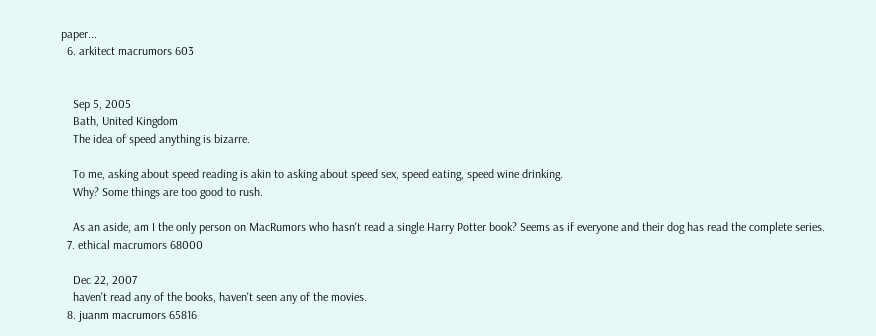paper...
  6. arkitect macrumors 603


    Sep 5, 2005
    Bath, United Kingdom
    The idea of speed anything is bizarre.

    To me, asking about speed reading is akin to asking about speed sex, speed eating, speed wine drinking.
    Why? Some things are too good to rush.

    As an aside, am I the only person on MacRumors who hasn't read a single Harry Potter book? Seems as if everyone and their dog has read the complete series.
  7. ethical macrumors 68000

    Dec 22, 2007
    haven't read any of the books, haven't seen any of the movies.
  8. juanm macrumors 65816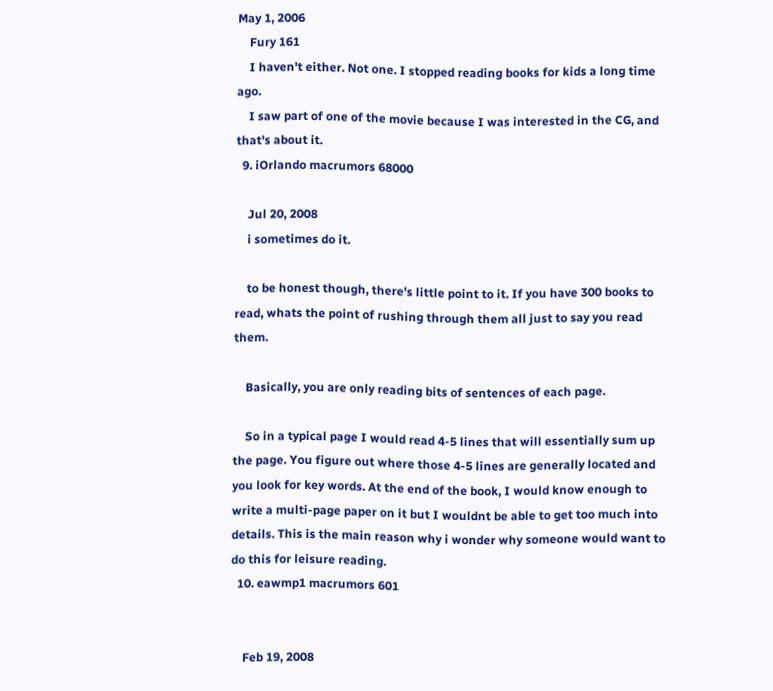May 1, 2006
    Fury 161
    I haven't either. Not one. I stopped reading books for kids a long time ago.
    I saw part of one of the movie because I was interested in the CG, and that's about it.
  9. iOrlando macrumors 68000

    Jul 20, 2008
    i sometimes do it.

    to be honest though, there's little point to it. If you have 300 books to read, whats the point of rushing through them all just to say you read them.

    Basically, you are only reading bits of sentences of each page.

    So in a typical page I would read 4-5 lines that will essentially sum up the page. You figure out where those 4-5 lines are generally located and you look for key words. At the end of the book, I would know enough to write a multi-page paper on it but I wouldnt be able to get too much into details. This is the main reason why i wonder why someone would want to do this for leisure reading.
  10. eawmp1 macrumors 601


    Feb 19, 2008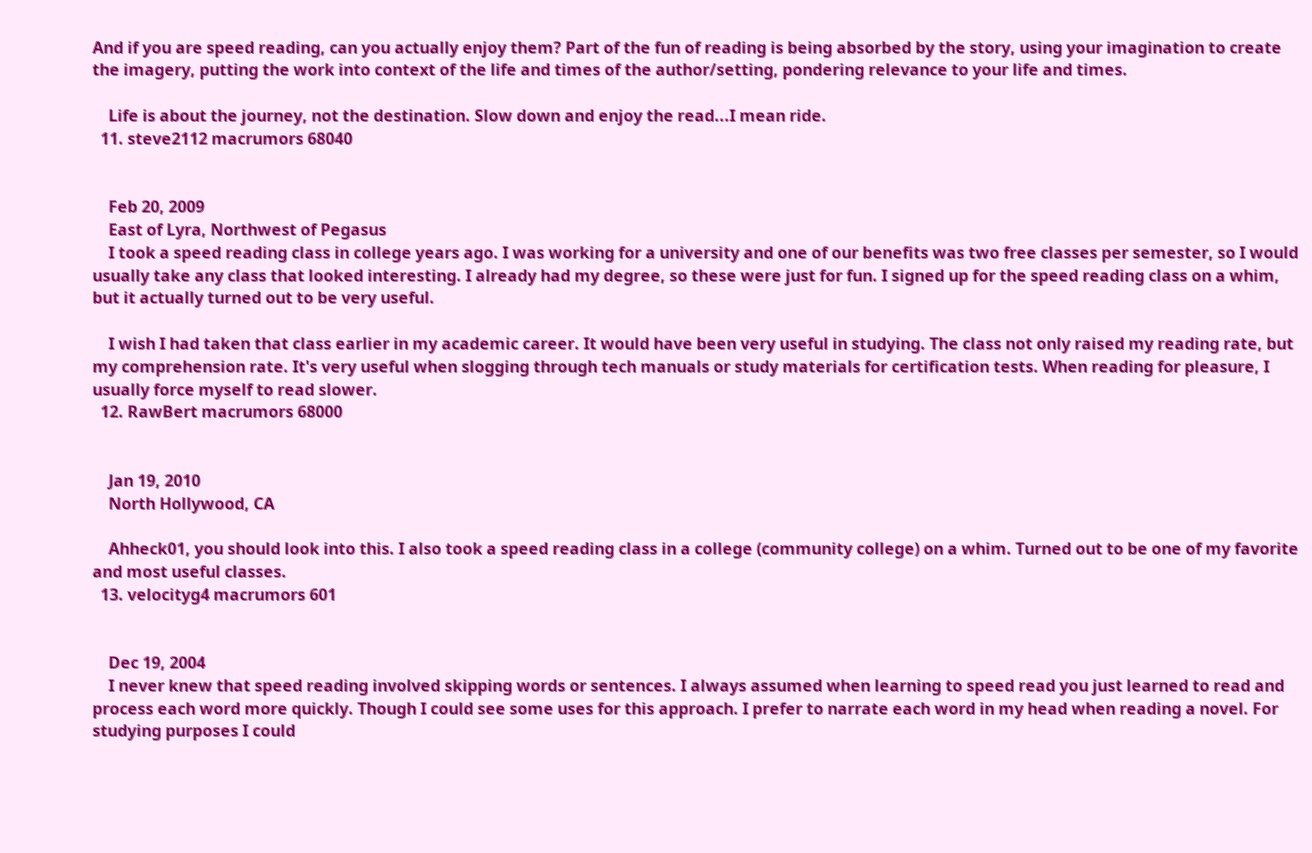And if you are speed reading, can you actually enjoy them? Part of the fun of reading is being absorbed by the story, using your imagination to create the imagery, putting the work into context of the life and times of the author/setting, pondering relevance to your life and times.

    Life is about the journey, not the destination. Slow down and enjoy the read...I mean ride.
  11. steve2112 macrumors 68040


    Feb 20, 2009
    East of Lyra, Northwest of Pegasus
    I took a speed reading class in college years ago. I was working for a university and one of our benefits was two free classes per semester, so I would usually take any class that looked interesting. I already had my degree, so these were just for fun. I signed up for the speed reading class on a whim, but it actually turned out to be very useful.

    I wish I had taken that class earlier in my academic career. It would have been very useful in studying. The class not only raised my reading rate, but my comprehension rate. It's very useful when slogging through tech manuals or study materials for certification tests. When reading for pleasure, I usually force myself to read slower.
  12. RawBert macrumors 68000


    Jan 19, 2010
    North Hollywood, CA

    Ahheck01, you should look into this. I also took a speed reading class in a college (community college) on a whim. Turned out to be one of my favorite and most useful classes.
  13. velocityg4 macrumors 601


    Dec 19, 2004
    I never knew that speed reading involved skipping words or sentences. I always assumed when learning to speed read you just learned to read and process each word more quickly. Though I could see some uses for this approach. I prefer to narrate each word in my head when reading a novel. For studying purposes I could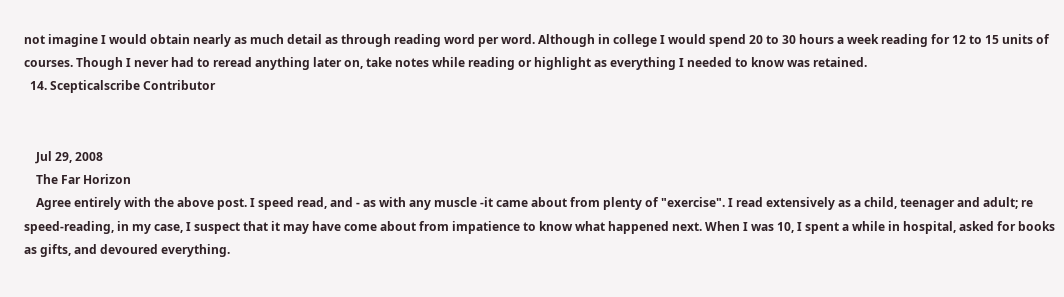not imagine I would obtain nearly as much detail as through reading word per word. Although in college I would spend 20 to 30 hours a week reading for 12 to 15 units of courses. Though I never had to reread anything later on, take notes while reading or highlight as everything I needed to know was retained.
  14. Scepticalscribe Contributor


    Jul 29, 2008
    The Far Horizon
    Agree entirely with the above post. I speed read, and - as with any muscle -it came about from plenty of "exercise". I read extensively as a child, teenager and adult; re speed-reading, in my case, I suspect that it may have come about from impatience to know what happened next. When I was 10, I spent a while in hospital, asked for books as gifts, and devoured everything.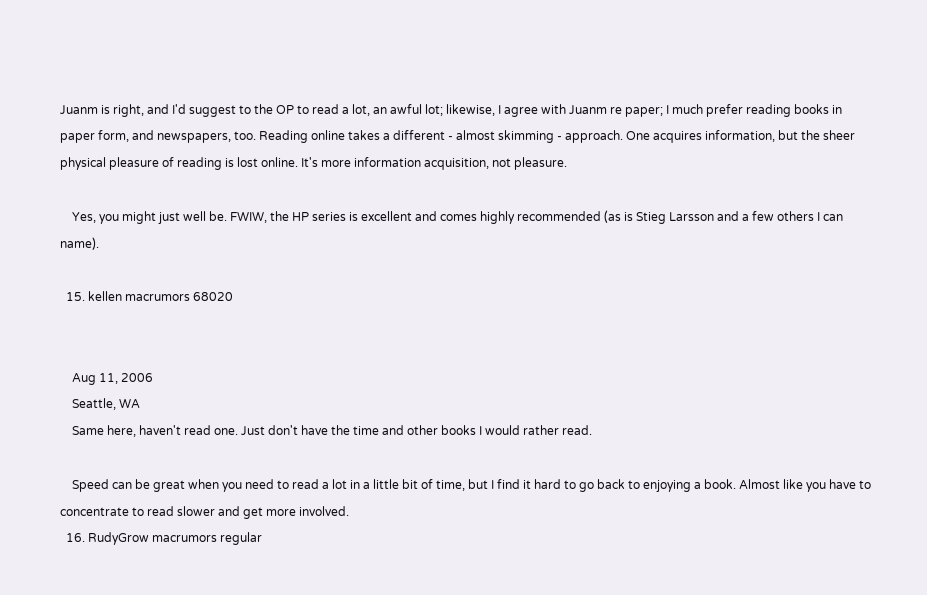Juanm is right, and I'd suggest to the OP to read a lot, an awful lot; likewise, I agree with Juanm re paper; I much prefer reading books in paper form, and newspapers, too. Reading online takes a different - almost skimming - approach. One acquires information, but the sheer physical pleasure of reading is lost online. It's more information acquisition, not pleasure.

    Yes, you might just well be. FWIW, the HP series is excellent and comes highly recommended (as is Stieg Larsson and a few others I can name).

  15. kellen macrumors 68020


    Aug 11, 2006
    Seattle, WA
    Same here, haven't read one. Just don't have the time and other books I would rather read.

    Speed can be great when you need to read a lot in a little bit of time, but I find it hard to go back to enjoying a book. Almost like you have to concentrate to read slower and get more involved.
  16. RudyGrow macrumors regular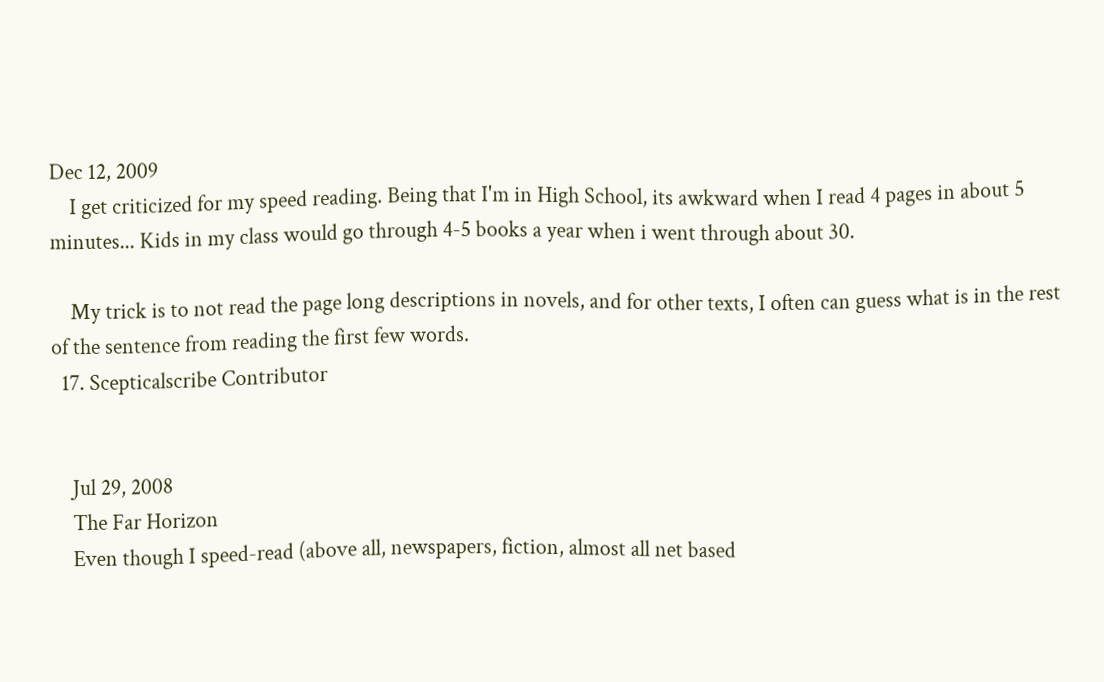Dec 12, 2009
    I get criticized for my speed reading. Being that I'm in High School, its awkward when I read 4 pages in about 5 minutes... Kids in my class would go through 4-5 books a year when i went through about 30.

    My trick is to not read the page long descriptions in novels, and for other texts, I often can guess what is in the rest of the sentence from reading the first few words.
  17. Scepticalscribe Contributor


    Jul 29, 2008
    The Far Horizon
    Even though I speed-read (above all, newspapers, fiction, almost all net based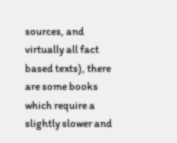sources, and virtually all fact based texts), there are some books which require a slightly slower and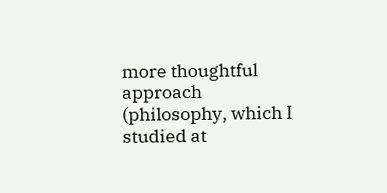more thoughtful approach (philosophy, which I studied at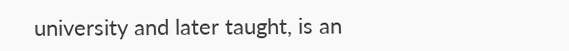university and later taught, is an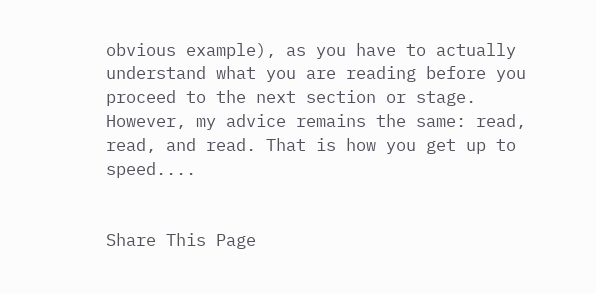obvious example), as you have to actually understand what you are reading before you proceed to the next section or stage. However, my advice remains the same: read, read, and read. That is how you get up to speed....


Share This Page